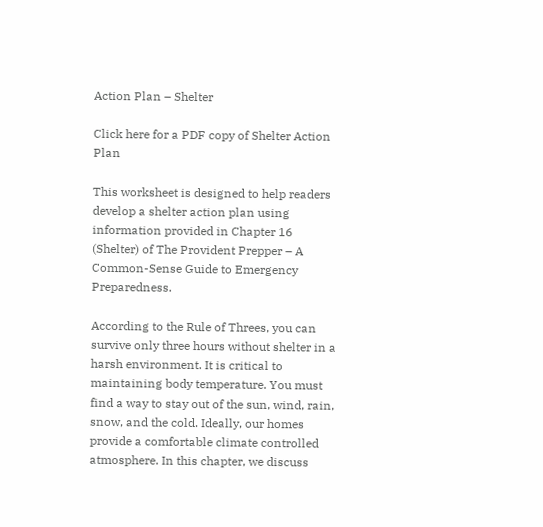Action Plan – Shelter

Click here for a PDF copy of Shelter Action Plan

This worksheet is designed to help readers develop a shelter action plan using information provided in Chapter 16 (Shelter) of The Provident Prepper – A Common-Sense Guide to Emergency Preparedness.

According to the Rule of Threes, you can survive only three hours without shelter in a harsh environment. It is critical to maintaining body temperature. You must find a way to stay out of the sun, wind, rain, snow, and the cold. Ideally, our homes provide a comfortable climate controlled atmosphere. In this chapter, we discuss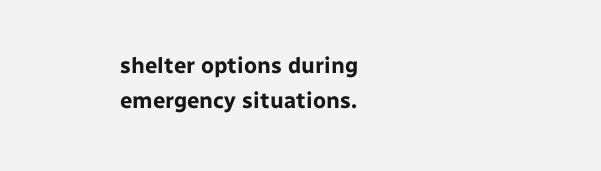shelter options during emergency situations.